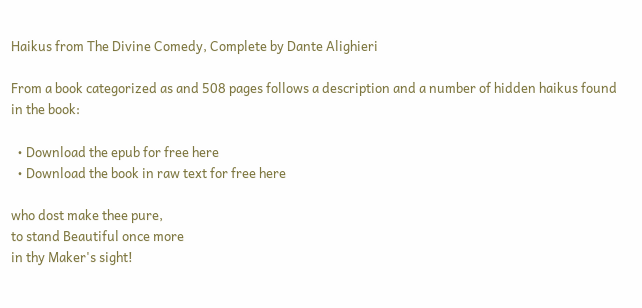Haikus from The Divine Comedy, Complete by Dante Alighieri

From a book categorized as and 508 pages follows a description and a number of hidden haikus found in the book:

  • Download the epub for free here
  • Download the book in raw text for free here

who dost make thee pure,
to stand Beautiful once more
in thy Maker's sight!